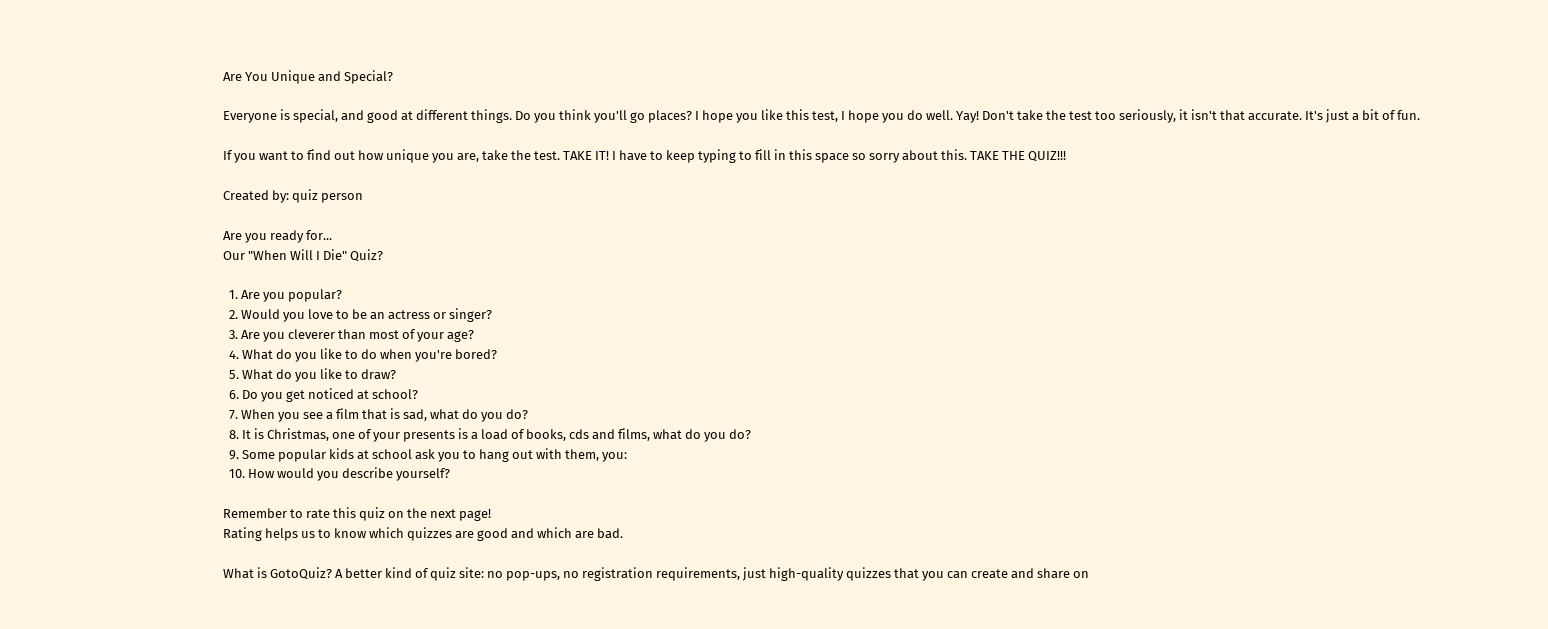Are You Unique and Special?

Everyone is special, and good at different things. Do you think you'll go places? I hope you like this test, I hope you do well. Yay! Don't take the test too seriously, it isn't that accurate. It's just a bit of fun.

If you want to find out how unique you are, take the test. TAKE IT! I have to keep typing to fill in this space so sorry about this. TAKE THE QUIZ!!!

Created by: quiz person

Are you ready for...
Our "When Will I Die" Quiz?

  1. Are you popular?
  2. Would you love to be an actress or singer?
  3. Are you cleverer than most of your age?
  4. What do you like to do when you're bored?
  5. What do you like to draw?
  6. Do you get noticed at school?
  7. When you see a film that is sad, what do you do?
  8. It is Christmas, one of your presents is a load of books, cds and films, what do you do?
  9. Some popular kids at school ask you to hang out with them, you:
  10. How would you describe yourself?

Remember to rate this quiz on the next page!
Rating helps us to know which quizzes are good and which are bad.

What is GotoQuiz? A better kind of quiz site: no pop-ups, no registration requirements, just high-quality quizzes that you can create and share on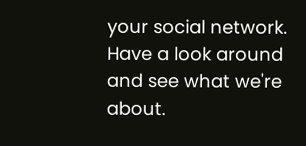your social network. Have a look around and see what we're about.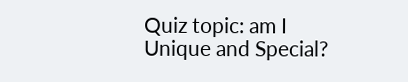Quiz topic: am I Unique and Special?